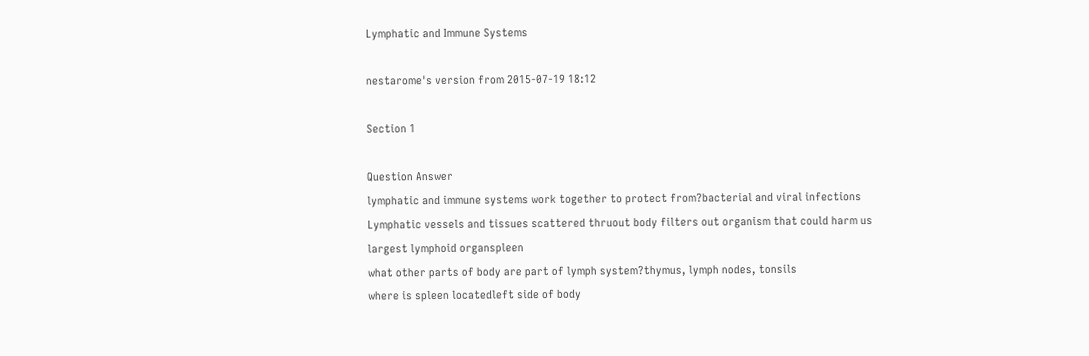Lymphatic and Immune Systems

nestarome's version from 2015-07-19 18:12

Section 1

Question Answer
lymphatic and immune systems work together to protect from?bacterial and viral infections
Lymphatic vessels and tissues scattered thruout body filters out organism that could harm us
largest lymphoid organspleen
what other parts of body are part of lymph system?thymus, lymph nodes, tonsils
where is spleen locatedleft side of body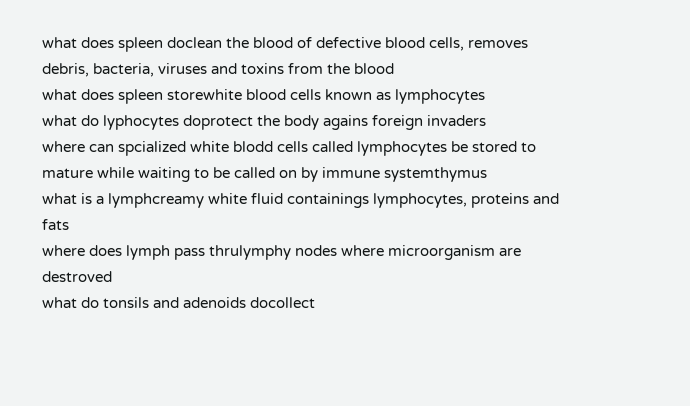what does spleen doclean the blood of defective blood cells, removes debris, bacteria, viruses and toxins from the blood
what does spleen storewhite blood cells known as lymphocytes
what do lyphocytes doprotect the body agains foreign invaders
where can spcialized white blodd cells called lymphocytes be stored to mature while waiting to be called on by immune systemthymus
what is a lymphcreamy white fluid containings lymphocytes, proteins and fats
where does lymph pass thrulymphy nodes where microorganism are destroved
what do tonsils and adenoids docollect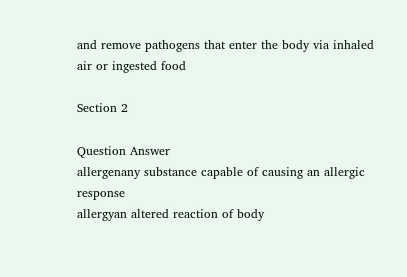and remove pathogens that enter the body via inhaled air or ingested food

Section 2

Question Answer
allergenany substance capable of causing an allergic response
allergyan altered reaction of body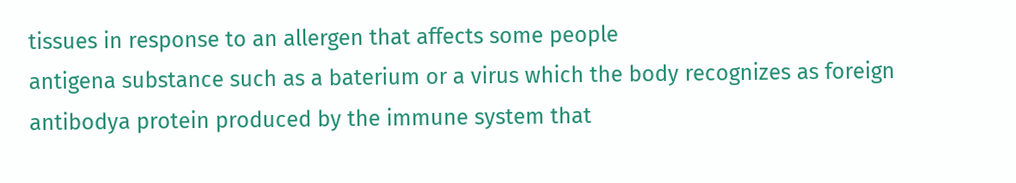tissues in response to an allergen that affects some people
antigena substance such as a baterium or a virus which the body recognizes as foreign
antibodya protein produced by the immune system that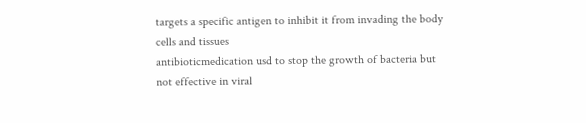targets a specific antigen to inhibit it from invading the body cells and tissues
antibioticmedication usd to stop the growth of bacteria but not effective in viral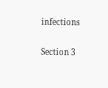infections

Section 3